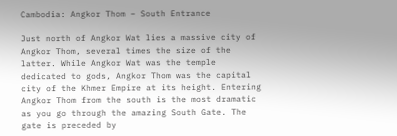Cambodia: Angkor Thom – South Entrance

Just north of Angkor Wat lies a massive city of Angkor Thom, several times the size of the latter. While Angkor Wat was the temple dedicated to gods, Angkor Thom was the capital city of the Khmer Empire at its height. Entering Angkor Thom from the south is the most dramatic as you go through the amazing South Gate. The gate is preceded by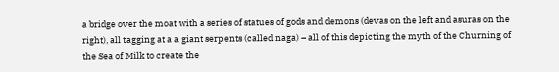a bridge over the moat with a series of statues of gods and demons (devas on the left and asuras on the right), all tagging at a a giant serpents (called naga) – all of this depicting the myth of the Churning of the Sea of Milk to create the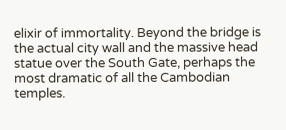elixir of immortality. Beyond the bridge is the actual city wall and the massive head statue over the South Gate, perhaps the most dramatic of all the Cambodian temples.